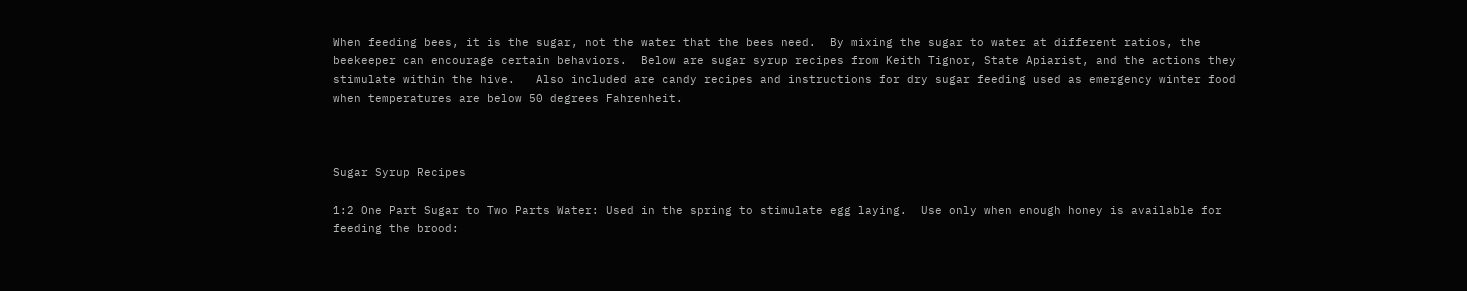When feeding bees, it is the sugar, not the water that the bees need.  By mixing the sugar to water at different ratios, the beekeeper can encourage certain behaviors.  Below are sugar syrup recipes from Keith Tignor, State Apiarist, and the actions they stimulate within the hive.   Also included are candy recipes and instructions for dry sugar feeding used as emergency winter food when temperatures are below 50 degrees Fahrenheit.



Sugar Syrup Recipes

1:2 One Part Sugar to Two Parts Water: Used in the spring to stimulate egg laying.  Use only when enough honey is available for feeding the brood: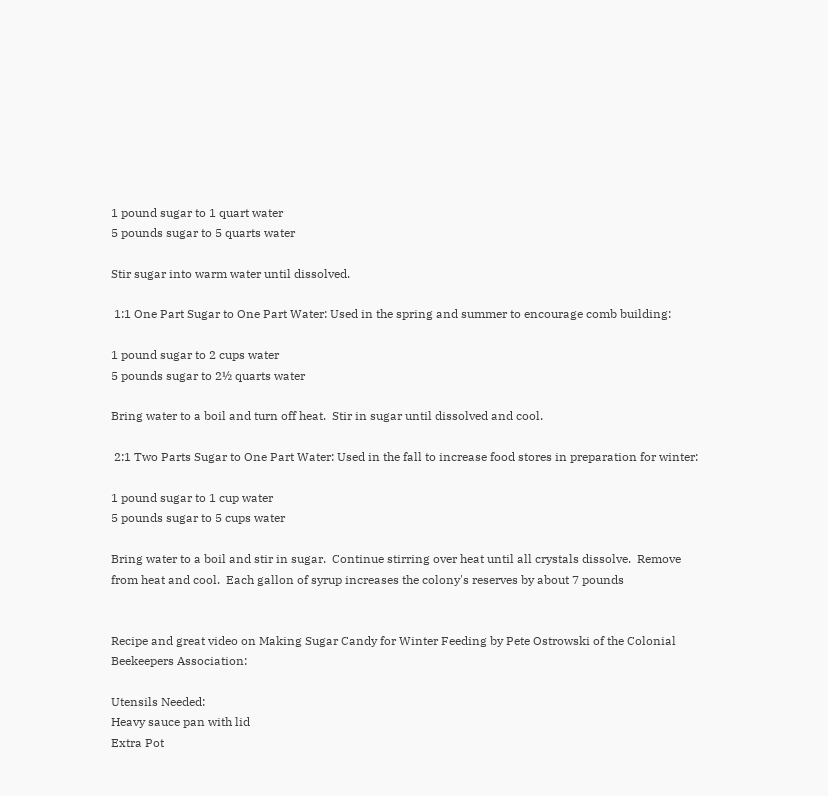1 pound sugar to 1 quart water
5 pounds sugar to 5 quarts water

Stir sugar into warm water until dissolved.

 1:1 One Part Sugar to One Part Water: Used in the spring and summer to encourage comb building:

1 pound sugar to 2 cups water
5 pounds sugar to 2½ quarts water

Bring water to a boil and turn off heat.  Stir in sugar until dissolved and cool.

 2:1 Two Parts Sugar to One Part Water: Used in the fall to increase food stores in preparation for winter:

1 pound sugar to 1 cup water
5 pounds sugar to 5 cups water

Bring water to a boil and stir in sugar.  Continue stirring over heat until all crystals dissolve.  Remove from heat and cool.  Each gallon of syrup increases the colony's reserves by about 7 pounds


Recipe and great video on Making Sugar Candy for Winter Feeding by Pete Ostrowski of the Colonial Beekeepers Association:

Utensils Needed:
Heavy sauce pan with lid
Extra Pot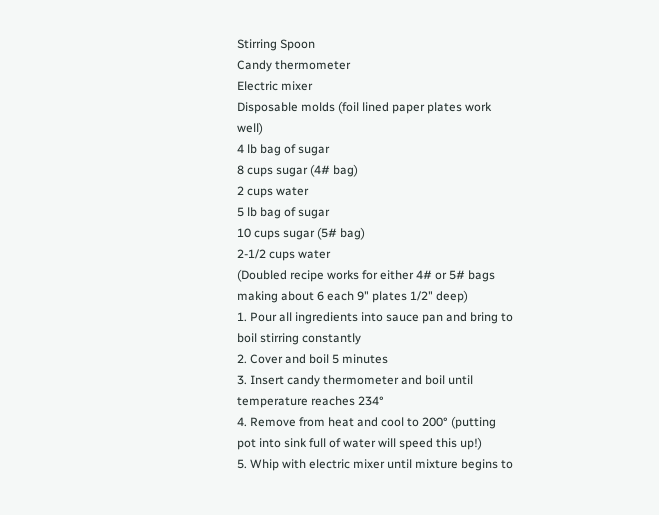Stirring Spoon
Candy thermometer
Electric mixer
Disposable molds (foil lined paper plates work well)
4 lb bag of sugar
8 cups sugar (4# bag)
2 cups water
5 lb bag of sugar
10 cups sugar (5# bag)
2-1/2 cups water
(Doubled recipe works for either 4# or 5# bags making about 6 each 9" plates 1/2" deep)
1. Pour all ingredients into sauce pan and bring to boil stirring constantly
2. Cover and boil 5 minutes
3. Insert candy thermometer and boil until temperature reaches 234°
4. Remove from heat and cool to 200° (putting pot into sink full of water will speed this up!)
5. Whip with electric mixer until mixture begins to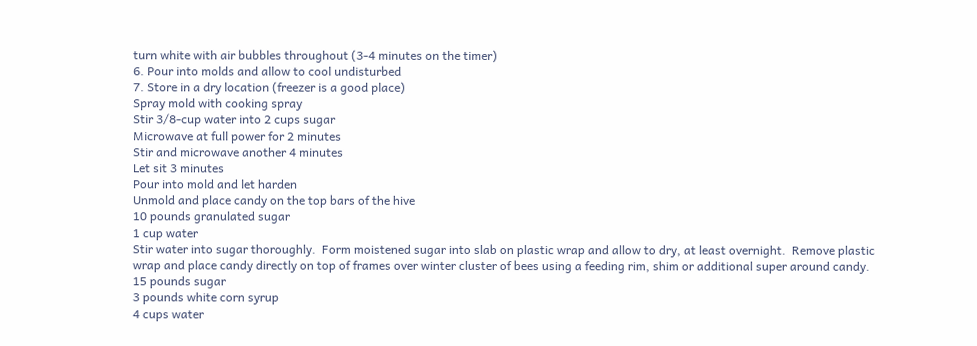turn white with air bubbles throughout (3-4 minutes on the timer)
6. Pour into molds and allow to cool undisturbed
7. Store in a dry location (freezer is a good place)
Spray mold with cooking spray
Stir 3/8-cup water into 2 cups sugar
Microwave at full power for 2 minutes
Stir and microwave another 4 minutes
Let sit 3 minutes
Pour into mold and let harden
Unmold and place candy on the top bars of the hive
10 pounds granulated sugar
1 cup water
Stir water into sugar thoroughly.  Form moistened sugar into slab on plastic wrap and allow to dry, at least overnight.  Remove plastic wrap and place candy directly on top of frames over winter cluster of bees using a feeding rim, shim or additional super around candy.
15 pounds sugar
3 pounds white corn syrup
4 cups water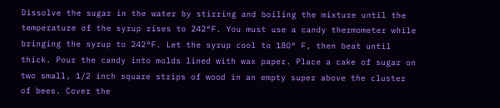Dissolve the sugar in the water by stirring and boiling the mixture until the temperature of the syrup rises to 242°F. You must use a candy thermometer while bringing the syrup to 242°F. Let the syrup cool to 18O° F, then beat until thick. Pour the candy into molds lined with wax paper. Place a cake of sugar on two small, 1/2 inch square strips of wood in an empty super above the cluster of bees. Cover the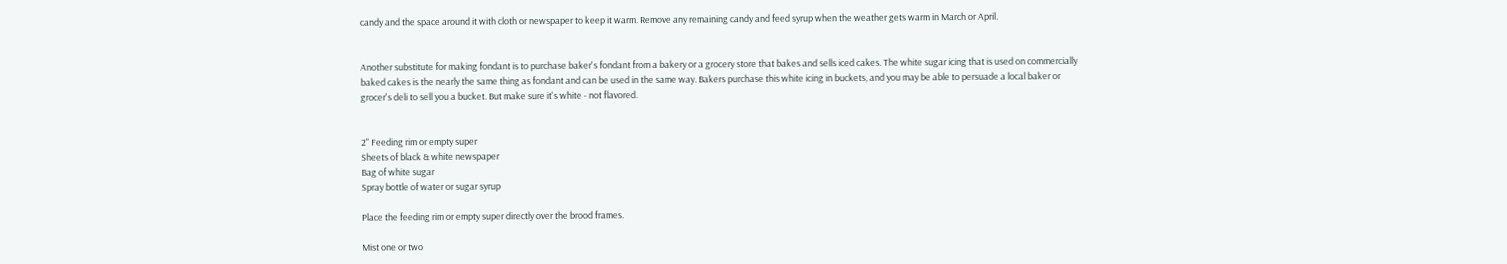candy and the space around it with cloth or newspaper to keep it warm. Remove any remaining candy and feed syrup when the weather gets warm in March or April.


Another substitute for making fondant is to purchase baker's fondant from a bakery or a grocery store that bakes and sells iced cakes. The white sugar icing that is used on commercially baked cakes is the nearly the same thing as fondant and can be used in the same way. Bakers purchase this white icing in buckets, and you may be able to persuade a local baker or grocer's deli to sell you a bucket. But make sure it's white - not flavored.


2" Feeding rim or empty super
Sheets of black & white newspaper
Bag of white sugar
Spray bottle of water or sugar syrup

Place the feeding rim or empty super directly over the brood frames.

Mist one or two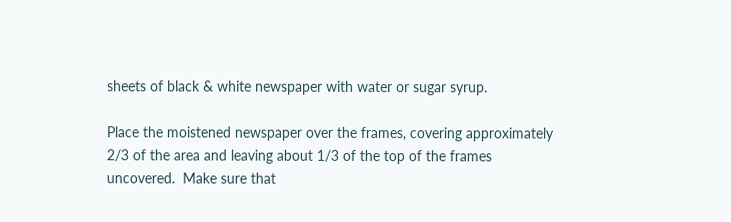sheets of black & white newspaper with water or sugar syrup.

Place the moistened newspaper over the frames, covering approximately 2/3 of the area and leaving about 1/3 of the top of the frames uncovered.  Make sure that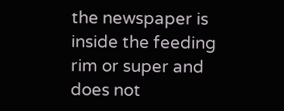the newspaper is inside the feeding rim or super and does not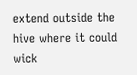extend outside the hive where it could wick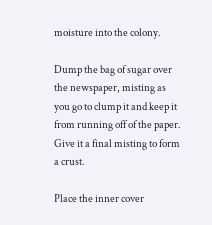moisture into the colony.

Dump the bag of sugar over the newspaper, misting as you go to clump it and keep it from running off of the paper.  Give it a final misting to form a crust.

Place the inner cover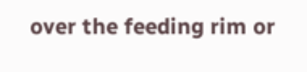over the feeding rim or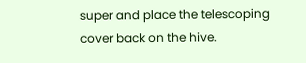super and place the telescoping cover back on the hive.